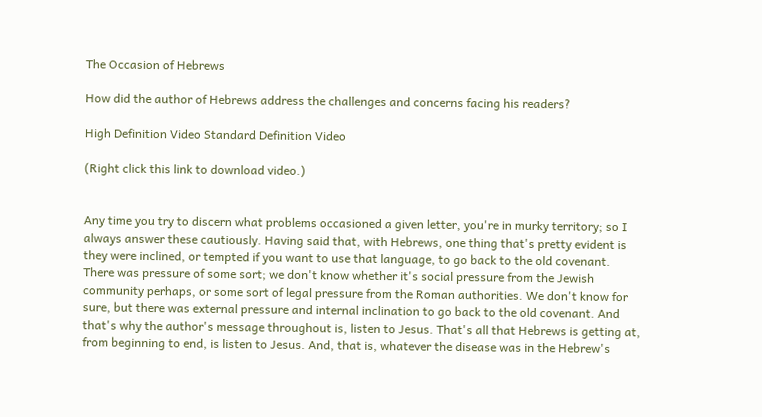The Occasion of Hebrews

How did the author of Hebrews address the challenges and concerns facing his readers?

High Definition Video Standard Definition Video

(Right click this link to download video.)


Any time you try to discern what problems occasioned a given letter, you're in murky territory; so I always answer these cautiously. Having said that, with Hebrews, one thing that's pretty evident is they were inclined, or tempted if you want to use that language, to go back to the old covenant. There was pressure of some sort; we don't know whether it's social pressure from the Jewish community perhaps, or some sort of legal pressure from the Roman authorities. We don't know for sure, but there was external pressure and internal inclination to go back to the old covenant. And that's why the author's message throughout is, listen to Jesus. That's all that Hebrews is getting at, from beginning to end, is listen to Jesus. And, that is, whatever the disease was in the Hebrew's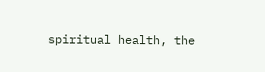spiritual health, the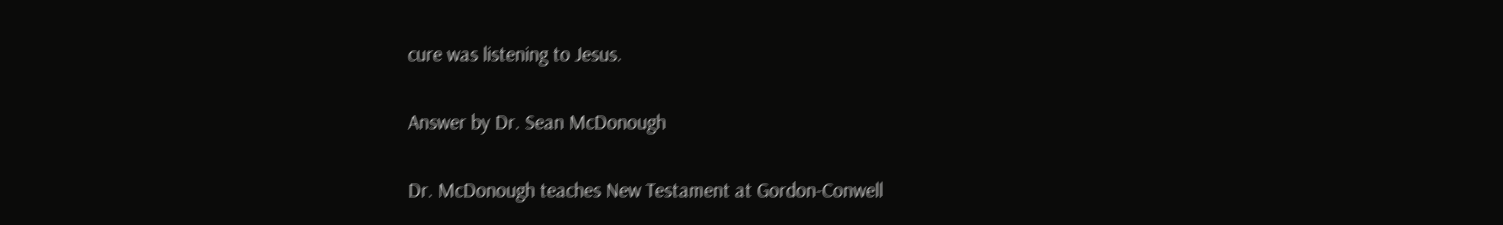cure was listening to Jesus.

Answer by Dr. Sean McDonough

Dr. McDonough teaches New Testament at Gordon-Conwell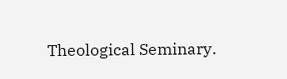Theological Seminary.